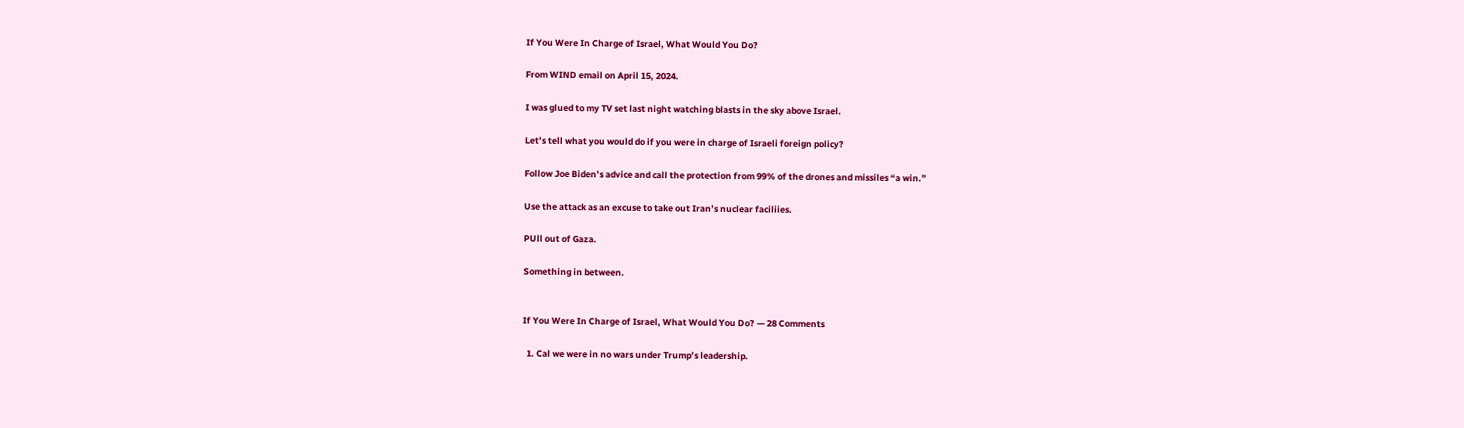If You Were In Charge of Israel, What Would You Do?

From WIND email on April 15, 2024.

I was glued to my TV set last night watching blasts in the sky above Israel.

Let’s tell what you would do if you were in charge of Israeli foreign policy?

Follow Joe Biden’s advice and call the protection from 99% of the drones and missiles “a win.”

Use the attack as an excuse to take out Iran’s nuclear faciliies.

PUll out of Gaza.

Something in between.


If You Were In Charge of Israel, What Would You Do? — 28 Comments

  1. Cal we were in no wars under Trump’s leadership.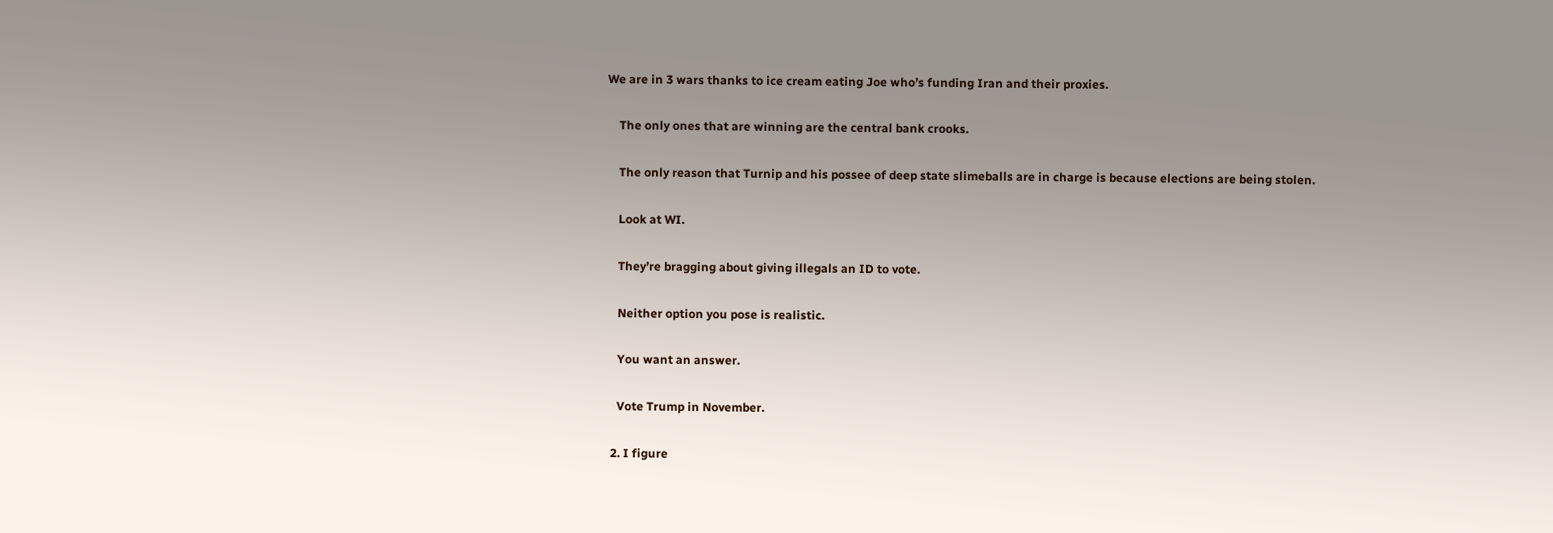We are in 3 wars thanks to ice cream eating Joe who’s funding Iran and their proxies.

    The only ones that are winning are the central bank crooks.

    The only reason that Turnip and his possee of deep state slimeballs are in charge is because elections are being stolen.

    Look at WI.

    They’re bragging about giving illegals an ID to vote.

    Neither option you pose is realistic.

    You want an answer.

    Vote Trump in November.

  2. I figure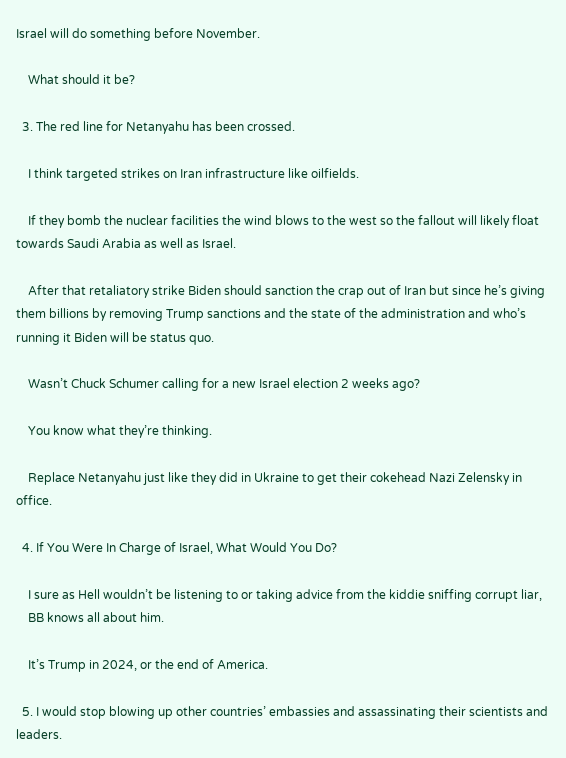Israel will do something before November.

    What should it be?

  3. The red line for Netanyahu has been crossed.

    I think targeted strikes on Iran infrastructure like oilfields.

    If they bomb the nuclear facilities the wind blows to the west so the fallout will likely float towards Saudi Arabia as well as Israel.

    After that retaliatory strike Biden should sanction the crap out of Iran but since he’s giving them billions by removing Trump sanctions and the state of the administration and who’s running it Biden will be status quo.

    Wasn’t Chuck Schumer calling for a new Israel election 2 weeks ago?

    You know what they’re thinking.

    Replace Netanyahu just like they did in Ukraine to get their cokehead Nazi Zelensky in office.

  4. If You Were In Charge of Israel, What Would You Do?

    I sure as Hell wouldn’t be listening to or taking advice from the kiddie sniffing corrupt liar,
    BB knows all about him.

    It’s Trump in 2024, or the end of America.

  5. I would stop blowing up other countries’ embassies and assassinating their scientists and leaders.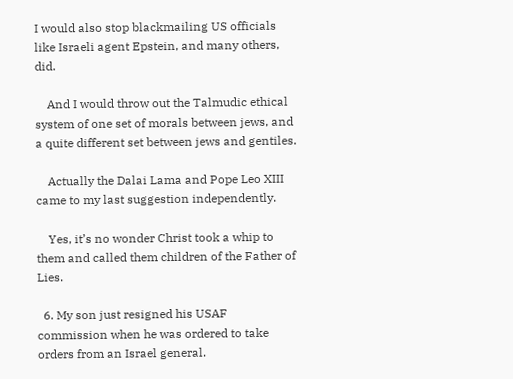I would also stop blackmailing US officials like Israeli agent Epstein, and many others, did.

    And I would throw out the Talmudic ethical system of one set of morals between jews, and a quite different set between jews and gentiles.

    Actually the Dalai Lama and Pope Leo XIII came to my last suggestion independently.

    Yes, it’s no wonder Christ took a whip to them and called them children of the Father of Lies.

  6. My son just resigned his USAF commission when he was ordered to take orders from an Israel general.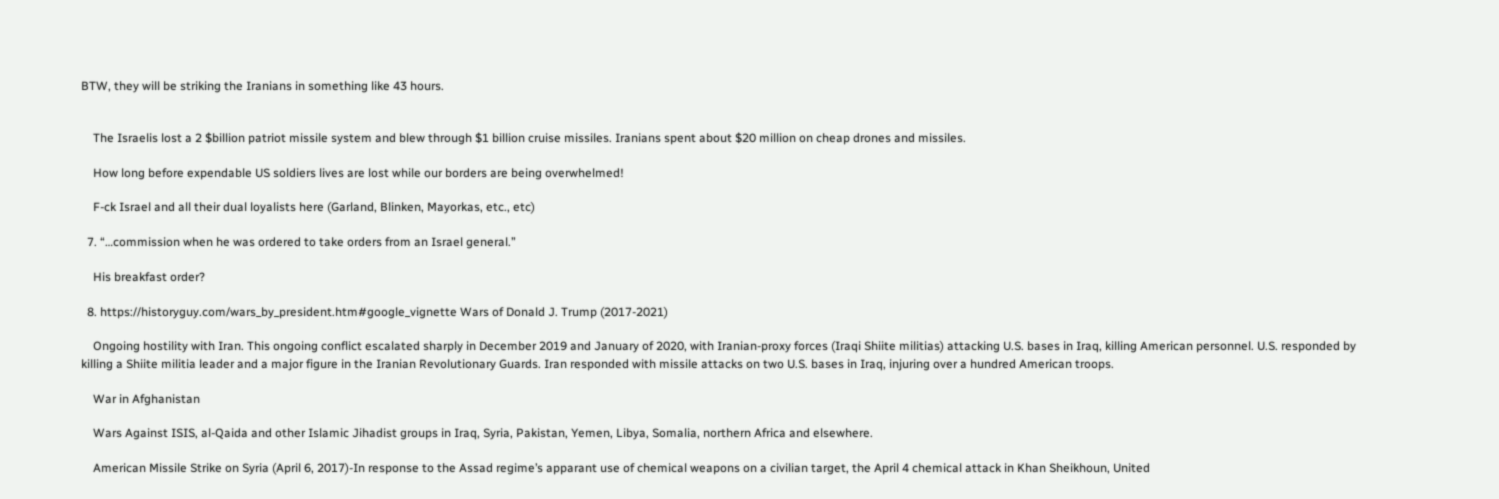BTW, they will be striking the Iranians in something like 43 hours.


    The Israelis lost a 2 $billion patriot missile system and blew through $1 billion cruise missiles. Iranians spent about $20 million on cheap drones and missiles.

    How long before expendable US soldiers lives are lost while our borders are being overwhelmed!

    F-ck Israel and all their dual loyalists here (Garland, Blinken, Mayorkas, etc., etc)

  7. “…commission when he was ordered to take orders from an Israel general.”

    His breakfast order?

  8. https://historyguy.com/wars_by_president.htm#google_vignette Wars of Donald J. Trump (2017-2021)

    Ongoing hostility with Iran. This ongoing conflict escalated sharply in December 2019 and January of 2020, with Iranian-proxy forces (Iraqi Shiite militias) attacking U.S. bases in Iraq, killing American personnel. U.S. responded by killing a Shiite militia leader and a major figure in the Iranian Revolutionary Guards. Iran responded with missile attacks on two U.S. bases in Iraq, injuring over a hundred American troops.

    War in Afghanistan

    Wars Against ISIS, al-Qaida and other Islamic Jihadist groups in Iraq, Syria, Pakistan, Yemen, Libya, Somalia, northern Africa and elsewhere.

    American Missile Strike on Syria (April 6, 2017)-In response to the Assad regime’s apparant use of chemical weapons on a civilian target, the April 4 chemical attack in Khan Sheikhoun, United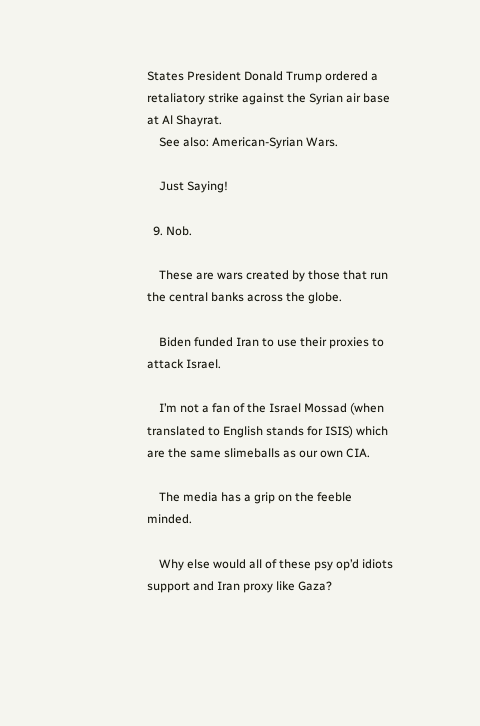States President Donald Trump ordered a retaliatory strike against the Syrian air base at Al Shayrat.
    See also: American-Syrian Wars.

    Just Saying!

  9. Nob.

    These are wars created by those that run the central banks across the globe.

    Biden funded Iran to use their proxies to attack Israel.

    I’m not a fan of the Israel Mossad (when translated to English stands for ISIS) which are the same slimeballs as our own CIA.

    The media has a grip on the feeble minded.

    Why else would all of these psy op’d idiots support and Iran proxy like Gaza?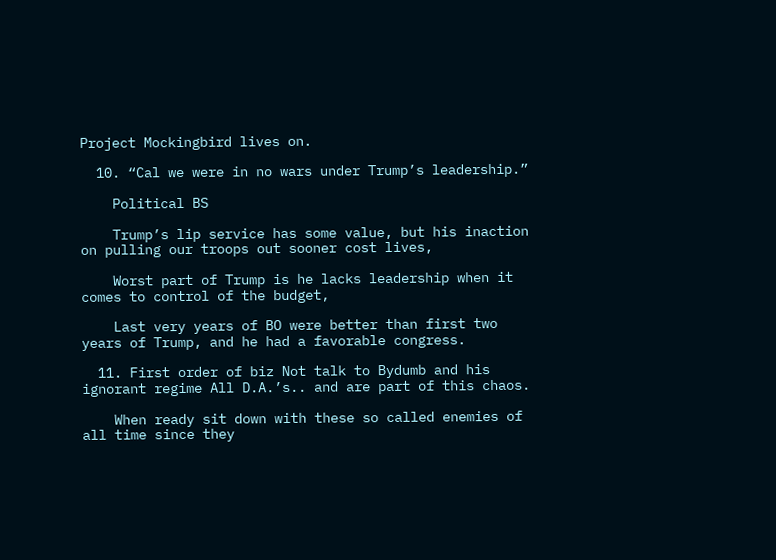Project Mockingbird lives on.

  10. “Cal we were in no wars under Trump’s leadership.”

    Political BS

    Trump’s lip service has some value, but his inaction on pulling our troops out sooner cost lives,

    Worst part of Trump is he lacks leadership when it comes to control of the budget,

    Last very years of BO were better than first two years of Trump, and he had a favorable congress.

  11. First order of biz Not talk to Bydumb and his ignorant regime All D.A.’s.. and are part of this chaos.

    When ready sit down with these so called enemies of all time since they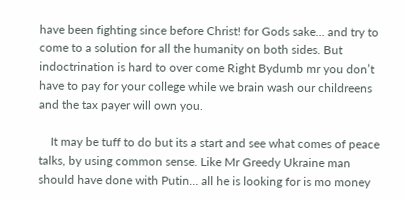have been fighting since before Christ! for Gods sake… and try to come to a solution for all the humanity on both sides. But indoctrination is hard to over come Right Bydumb mr you don’t have to pay for your college while we brain wash our childreens and the tax payer will own you.

    It may be tuff to do but its a start and see what comes of peace talks, by using common sense. Like Mr Greedy Ukraine man should have done with Putin… all he is looking for is mo money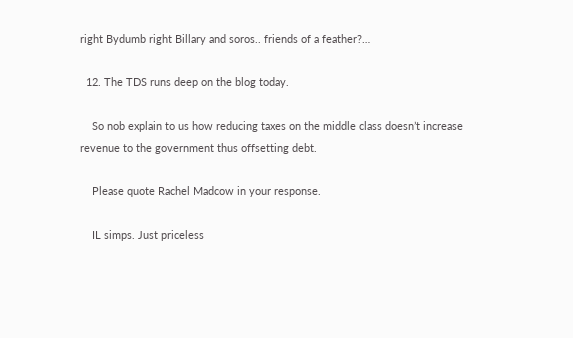right Bydumb right Billary and soros.. friends of a feather?…

  12. The TDS runs deep on the blog today.

    So nob explain to us how reducing taxes on the middle class doesn’t increase revenue to the government thus offsetting debt.

    Please quote Rachel Madcow in your response.

    IL simps. Just priceless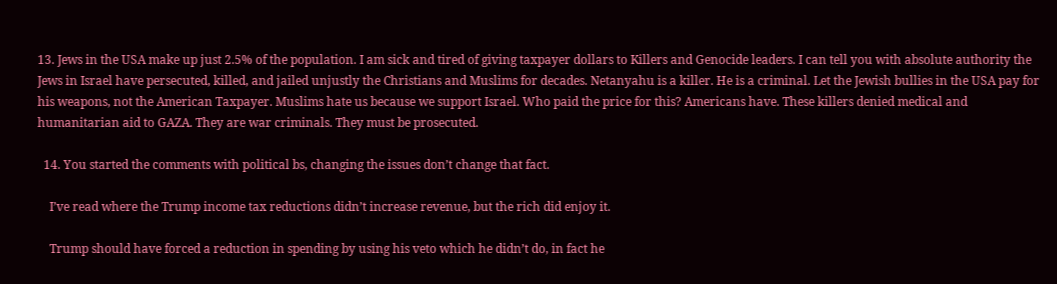13. Jews in the USA make up just 2.5% of the population. I am sick and tired of giving taxpayer dollars to Killers and Genocide leaders. I can tell you with absolute authority the Jews in Israel have persecuted, killed, and jailed unjustly the Christians and Muslims for decades. Netanyahu is a killer. He is a criminal. Let the Jewish bullies in the USA pay for his weapons, not the American Taxpayer. Muslims hate us because we support Israel. Who paid the price for this? Americans have. These killers denied medical and humanitarian aid to GAZA. They are war criminals. They must be prosecuted.

  14. You started the comments with political bs, changing the issues don’t change that fact.

    I’ve read where the Trump income tax reductions didn’t increase revenue, but the rich did enjoy it.

    Trump should have forced a reduction in spending by using his veto which he didn’t do, in fact he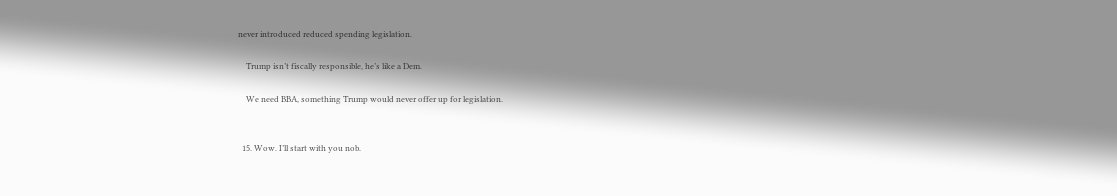never introduced reduced spending legislation.

    Trump isn’t fiscally responsible, he’s like a Dem.

    We need BBA, something Trump would never offer up for legislation.


  15. Wow. I’ll start with you nob.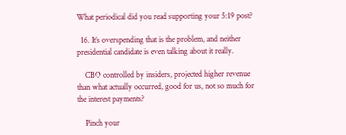What periodical did you read supporting your 5:19 post?

  16. It’s overspending that is the problem, and neither presidential candidate is even talking about it really.

    CBO controlled by insiders, projected higher revenue than what actually occurred, good for us, not so much for the interest payments?

    Pinch your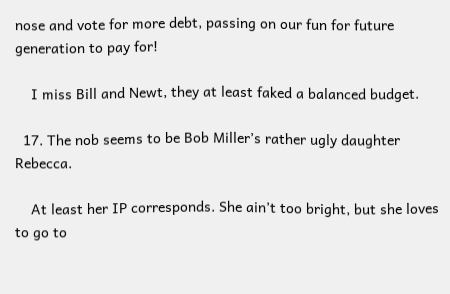nose and vote for more debt, passing on our fun for future generation to pay for!

    I miss Bill and Newt, they at least faked a balanced budget.

  17. The nob seems to be Bob Miller’s rather ugly daughter Rebecca.

    At least her IP corresponds. She ain’t too bright, but she loves to go to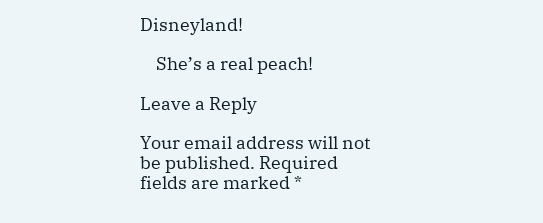Disneyland!

    She’s a real peach!

Leave a Reply

Your email address will not be published. Required fields are marked *